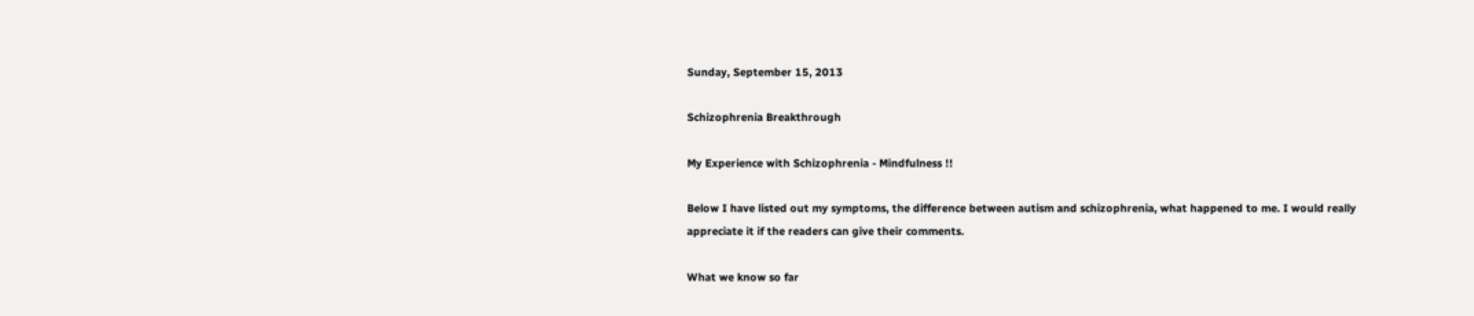Sunday, September 15, 2013

Schizophrenia Breakthrough

My Experience with Schizophrenia - Mindfulness !!

Below I have listed out my symptoms, the difference between autism and schizophrenia, what happened to me. I would really appreciate it if the readers can give their comments.

What we know so far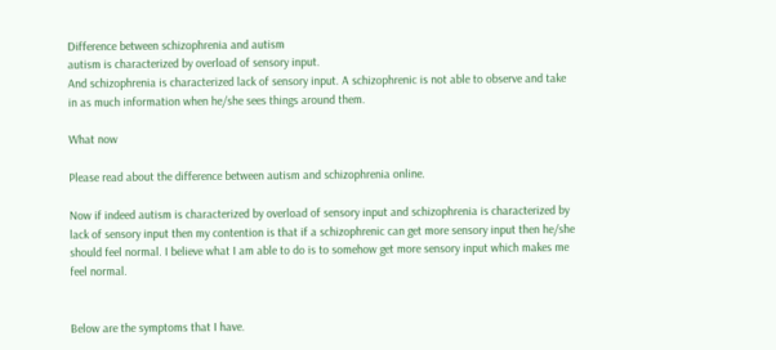Difference between schizophrenia and autism
autism is characterized by overload of sensory input.
And schizophrenia is characterized lack of sensory input. A schizophrenic is not able to observe and take in as much information when he/she sees things around them.

What now

Please read about the difference between autism and schizophrenia online.

Now if indeed autism is characterized by overload of sensory input and schizophrenia is characterized by lack of sensory input then my contention is that if a schizophrenic can get more sensory input then he/she should feel normal. I believe what I am able to do is to somehow get more sensory input which makes me feel normal.


Below are the symptoms that I have.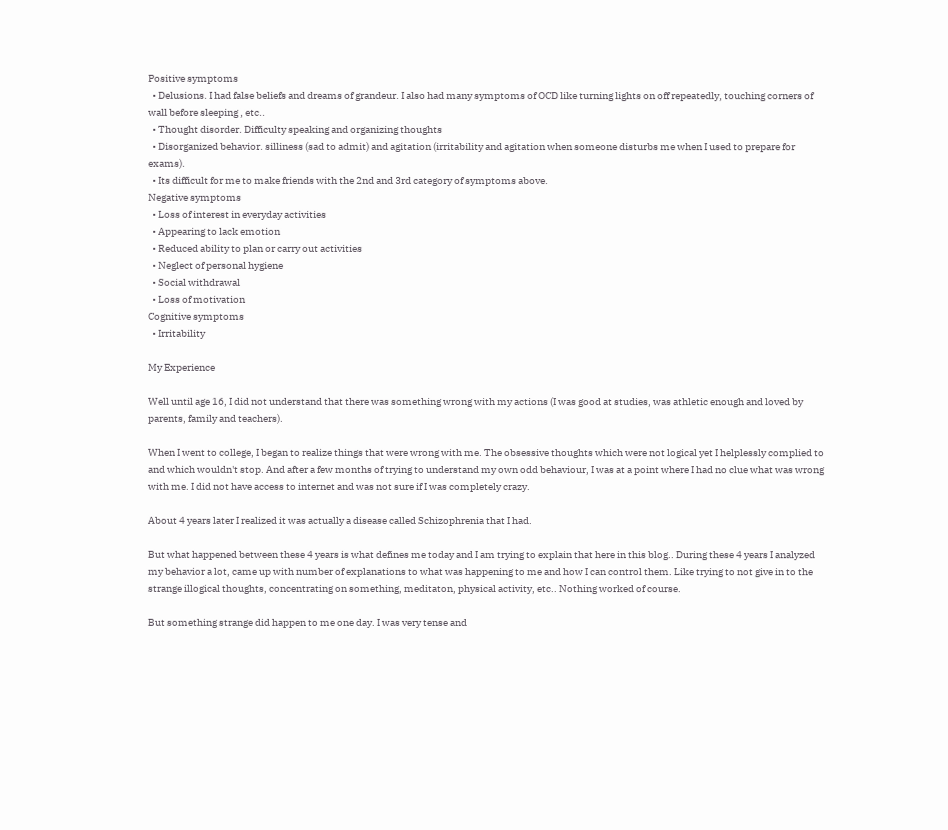Positive symptoms
  • Delusions. I had false beliefs and dreams of grandeur. I also had many symptoms of OCD like turning lights on off repeatedly, touching corners of wall before sleeping , etc..
  • Thought disorder. Difficulty speaking and organizing thoughts
  • Disorganized behavior. silliness (sad to admit) and agitation (irritability and agitation when someone disturbs me when I used to prepare for exams).
  • Its difficult for me to make friends with the 2nd and 3rd category of symptoms above.
Negative symptoms
  • Loss of interest in everyday activities
  • Appearing to lack emotion
  • Reduced ability to plan or carry out activities
  • Neglect of personal hygiene
  • Social withdrawal
  • Loss of motivation
Cognitive symptoms
  • Irritability

My Experience

Well until age 16, I did not understand that there was something wrong with my actions (I was good at studies, was athletic enough and loved by parents, family and teachers).

When I went to college, I began to realize things that were wrong with me. The obsessive thoughts which were not logical yet I helplessly complied to and which wouldn't stop. And after a few months of trying to understand my own odd behaviour, I was at a point where I had no clue what was wrong with me. I did not have access to internet and was not sure if I was completely crazy.

About 4 years later I realized it was actually a disease called Schizophrenia that I had.

But what happened between these 4 years is what defines me today and I am trying to explain that here in this blog.. During these 4 years I analyzed my behavior a lot, came up with number of explanations to what was happening to me and how I can control them. Like trying to not give in to the strange illogical thoughts, concentrating on something, meditaton, physical activity, etc.. Nothing worked of course.

But something strange did happen to me one day. I was very tense and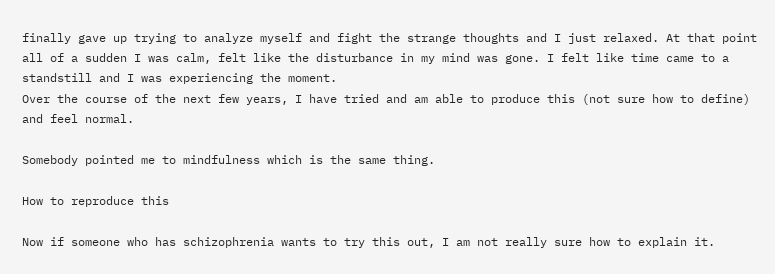finally gave up trying to analyze myself and fight the strange thoughts and I just relaxed. At that point all of a sudden I was calm, felt like the disturbance in my mind was gone. I felt like time came to a standstill and I was experiencing the moment.
Over the course of the next few years, I have tried and am able to produce this (not sure how to define) and feel normal.

Somebody pointed me to mindfulness which is the same thing.

How to reproduce this

Now if someone who has schizophrenia wants to try this out, I am not really sure how to explain it.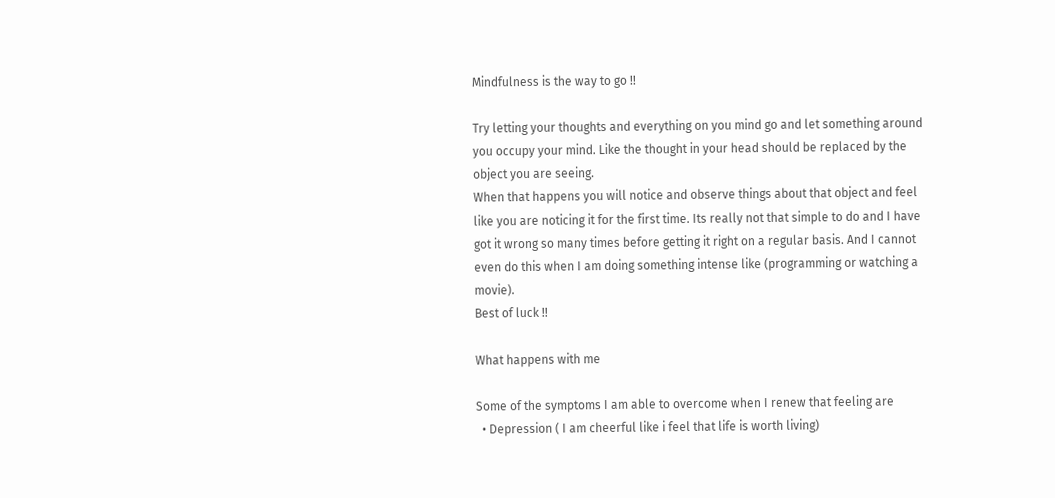Mindfulness is the way to go !!

Try letting your thoughts and everything on you mind go and let something around you occupy your mind. Like the thought in your head should be replaced by the object you are seeing.
When that happens you will notice and observe things about that object and feel like you are noticing it for the first time. Its really not that simple to do and I have got it wrong so many times before getting it right on a regular basis. And I cannot even do this when I am doing something intense like (programming or watching a movie).
Best of luck !!

What happens with me

Some of the symptoms I am able to overcome when I renew that feeling are
  • Depression ( I am cheerful like i feel that life is worth living)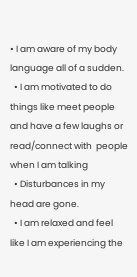• I am aware of my body language all of a sudden.
  • I am motivated to do things like meet people and have a few laughs or read/connect with  people when I am talking
  • Disturbances in my head are gone.
  • I am relaxed and feel like I am experiencing the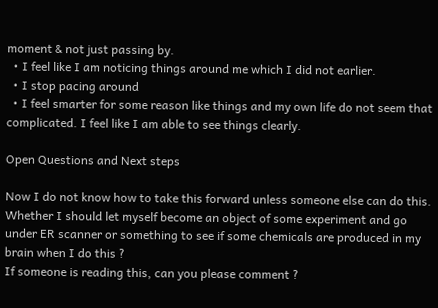moment & not just passing by.
  • I feel like I am noticing things around me which I did not earlier.
  • I stop pacing around
  • I feel smarter for some reason like things and my own life do not seem that complicated. I feel like I am able to see things clearly.

Open Questions and Next steps

Now I do not know how to take this forward unless someone else can do this.
Whether I should let myself become an object of some experiment and go under ER scanner or something to see if some chemicals are produced in my brain when I do this ?
If someone is reading this, can you please comment ?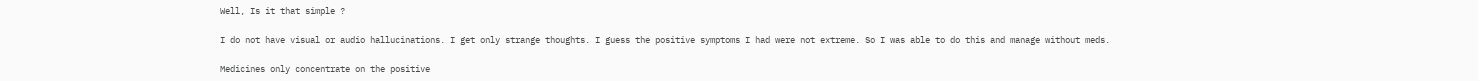Well, Is it that simple ?

I do not have visual or audio hallucinations. I get only strange thoughts. I guess the positive symptoms I had were not extreme. So I was able to do this and manage without meds.

Medicines only concentrate on the positive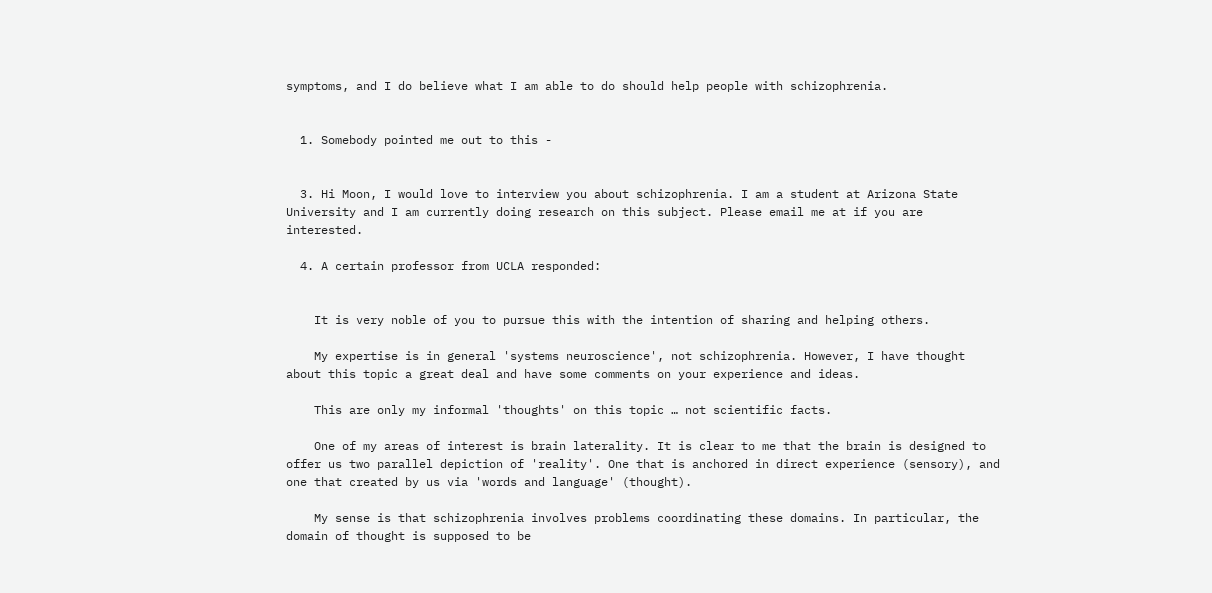symptoms, and I do believe what I am able to do should help people with schizophrenia.


  1. Somebody pointed me out to this -


  3. Hi Moon, I would love to interview you about schizophrenia. I am a student at Arizona State University and I am currently doing research on this subject. Please email me at if you are interested.

  4. A certain professor from UCLA responded:


    It is very noble of you to pursue this with the intention of sharing and helping others.

    My expertise is in general 'systems neuroscience', not schizophrenia. However, I have thought about this topic a great deal and have some comments on your experience and ideas.

    This are only my informal 'thoughts' on this topic … not scientific facts.

    One of my areas of interest is brain laterality. It is clear to me that the brain is designed to offer us two parallel depiction of 'reality'. One that is anchored in direct experience (sensory), and one that created by us via 'words and language' (thought).

    My sense is that schizophrenia involves problems coordinating these domains. In particular, the domain of thought is supposed to be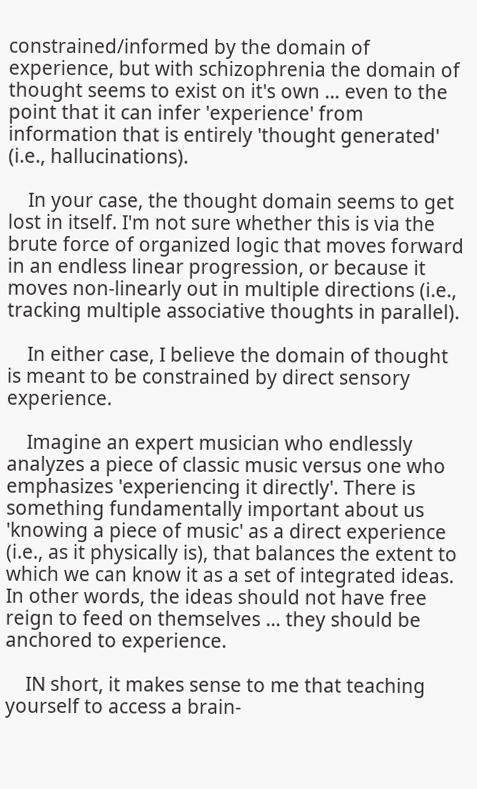constrained/informed by the domain of experience, but with schizophrenia the domain of thought seems to exist on it's own … even to the point that it can infer 'experience' from information that is entirely 'thought generated' (i.e., hallucinations).

    In your case, the thought domain seems to get lost in itself. I'm not sure whether this is via the brute force of organized logic that moves forward in an endless linear progression, or because it moves non-linearly out in multiple directions (i.e., tracking multiple associative thoughts in parallel).

    In either case, I believe the domain of thought is meant to be constrained by direct sensory experience.

    Imagine an expert musician who endlessly analyzes a piece of classic music versus one who emphasizes 'experiencing it directly'. There is something fundamentally important about us 'knowing a piece of music' as a direct experience (i.e., as it physically is), that balances the extent to which we can know it as a set of integrated ideas. In other words, the ideas should not have free reign to feed on themselves … they should be anchored to experience.

    IN short, it makes sense to me that teaching yourself to access a brain-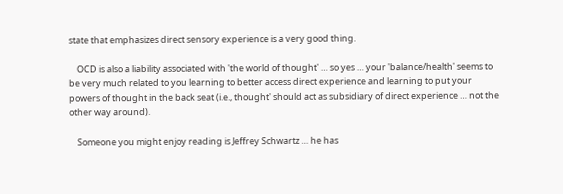state that emphasizes direct sensory experience is a very good thing.

    OCD is also a liability associated with 'the world of thought' … so yes … your 'balance/health' seems to be very much related to you learning to better access direct experience and learning to put your powers of thought in the back seat (i.e., thought' should act as subsidiary of direct experience … not the other way around).

    Someone you might enjoy reading is Jeffrey Schwartz … he has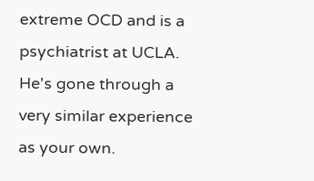extreme OCD and is a psychiatrist at UCLA. He's gone through a very similar experience as your own.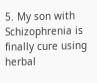5. My son with Schizophrenia is finally cure using herbal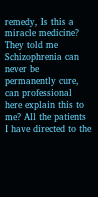remedy, Is this a miracle medicine? They told me Schizophrenia can never be permanently cure, can professional here explain this to me? All the patients I have directed to the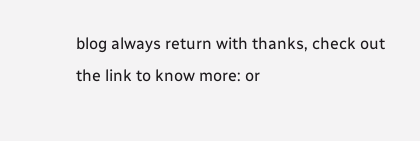blog always return with thanks, check out the link to know more: or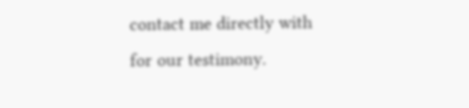contact me directly with for our testimony.